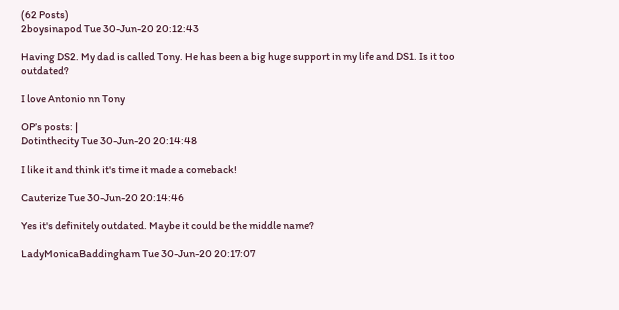(62 Posts)
2boysinapod Tue 30-Jun-20 20:12:43

Having DS2. My dad is called Tony. He has been a big huge support in my life and DS1. Is it too outdated?

I love Antonio nn Tony

OP’s posts: |
Dotinthecity Tue 30-Jun-20 20:14:48

I like it and think it's time it made a comeback!

Cauterize Tue 30-Jun-20 20:14:46

Yes it's definitely outdated. Maybe it could be the middle name?

LadyMonicaBaddingham Tue 30-Jun-20 20:17:07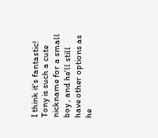I think it's fantastic! Tony is such a cute nickname for a small boy , and he'll still have other options as he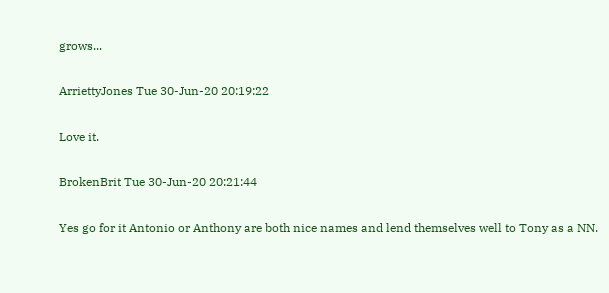grows...

ArriettyJones Tue 30-Jun-20 20:19:22

Love it.

BrokenBrit Tue 30-Jun-20 20:21:44

Yes go for it Antonio or Anthony are both nice names and lend themselves well to Tony as a NN.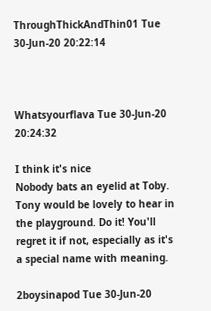ThroughThickAndThin01 Tue 30-Jun-20 20:22:14



Whatsyourflava Tue 30-Jun-20 20:24:32

I think it's nice
Nobody bats an eyelid at Toby.
Tony would be lovely to hear in the playground. Do it! You'll regret it if not, especially as it's a special name with meaning.

2boysinapod Tue 30-Jun-20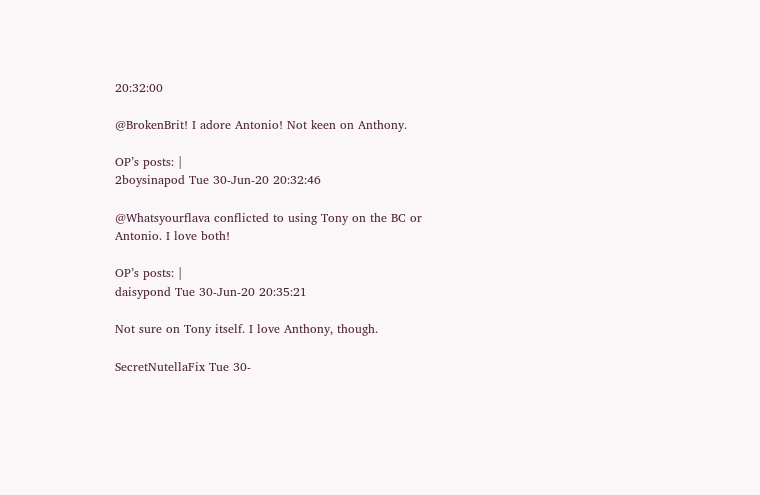20:32:00

@BrokenBrit! I adore Antonio! Not keen on Anthony.

OP’s posts: |
2boysinapod Tue 30-Jun-20 20:32:46

@Whatsyourflava conflicted to using Tony on the BC or Antonio. I love both!

OP’s posts: |
daisypond Tue 30-Jun-20 20:35:21

Not sure on Tony itself. I love Anthony, though.

SecretNutellaFix Tue 30-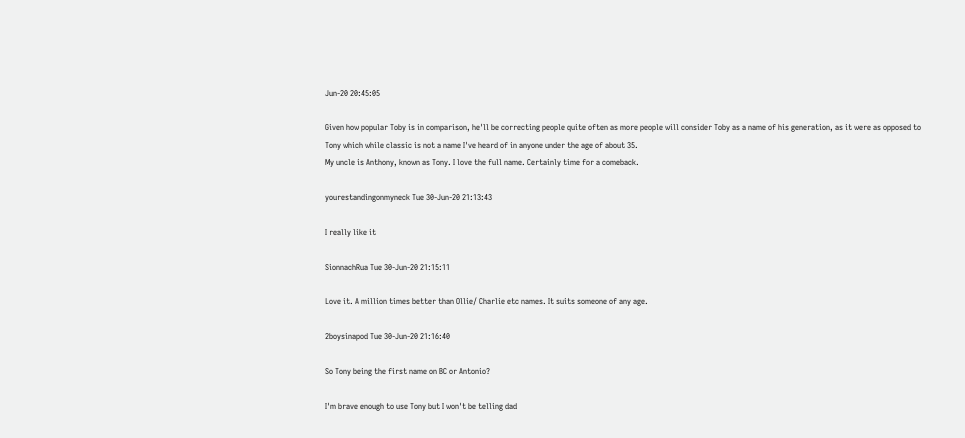Jun-20 20:45:05

Given how popular Toby is in comparison, he'll be correcting people quite often as more people will consider Toby as a name of his generation, as it were as opposed to Tony which while classic is not a name I've heard of in anyone under the age of about 35.
My uncle is Anthony, known as Tony. I love the full name. Certainly time for a comeback.

yourestandingonmyneck Tue 30-Jun-20 21:13:43

I really like it

SionnachRua Tue 30-Jun-20 21:15:11

Love it. A million times better than Ollie/ Charlie etc names. It suits someone of any age.

2boysinapod Tue 30-Jun-20 21:16:40

So Tony being the first name on BC or Antonio?

I'm brave enough to use Tony but I won't be telling dad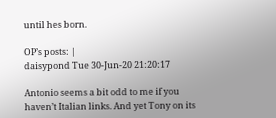until hes born.

OP’s posts: |
daisypond Tue 30-Jun-20 21:20:17

Antonio seems a bit odd to me if you haven’t Italian links. And yet Tony on its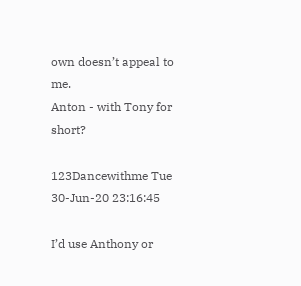own doesn’t appeal to me.
Anton - with Tony for short?

123Dancewithme Tue 30-Jun-20 23:16:45

I’d use Anthony or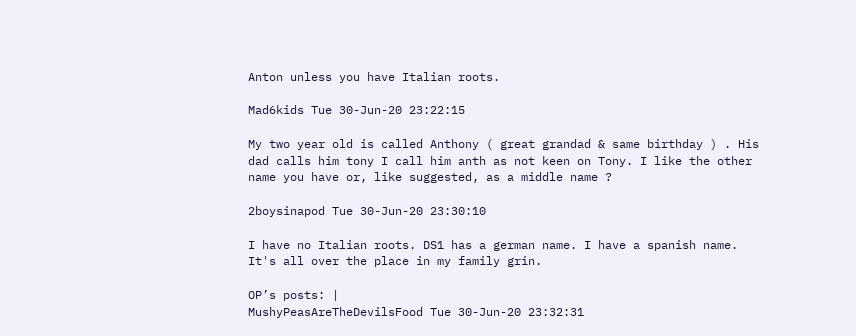Anton unless you have Italian roots.

Mad6kids Tue 30-Jun-20 23:22:15

My two year old is called Anthony ( great grandad & same birthday ) . His dad calls him tony I call him anth as not keen on Tony. I like the other name you have or, like suggested, as a middle name ?

2boysinapod Tue 30-Jun-20 23:30:10

I have no Italian roots. DS1 has a german name. I have a spanish name. It's all over the place in my family grin.

OP’s posts: |
MushyPeasAreTheDevilsFood Tue 30-Jun-20 23:32:31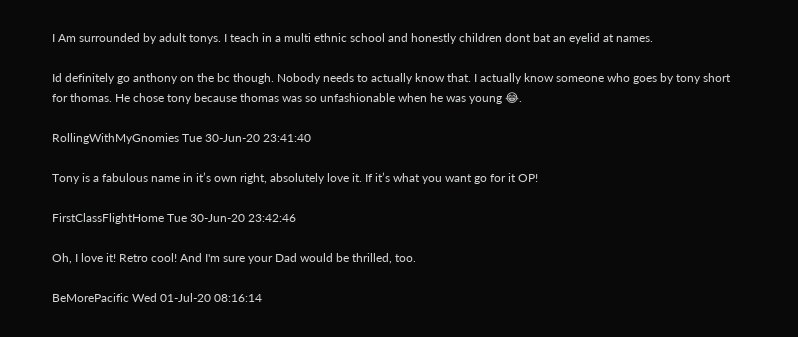I Am surrounded by adult tonys. I teach in a multi ethnic school and honestly children dont bat an eyelid at names.

Id definitely go anthony on the bc though. Nobody needs to actually know that. I actually know someone who goes by tony short for thomas. He chose tony because thomas was so unfashionable when he was young 😂.

RollingWithMyGnomies Tue 30-Jun-20 23:41:40

Tony is a fabulous name in it’s own right, absolutely love it. If it’s what you want go for it OP!

FirstClassFlightHome Tue 30-Jun-20 23:42:46

Oh, I love it! Retro cool! And I'm sure your Dad would be thrilled, too.

BeMorePacific Wed 01-Jul-20 08:16:14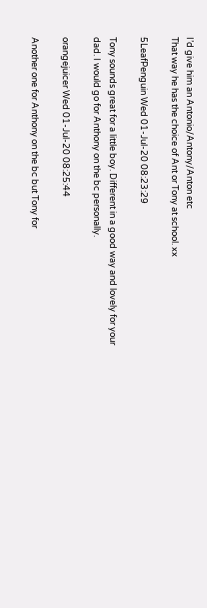I’d give him an Antonio/Antony/Anton etc
That way he has the choice of Ant or Tony at school. xx

5LeafPenguin Wed 01-Jul-20 08:23:29

Tony sounds great for a little boy. Different in a good way and lovely for your dad. I would go for Anthony on the bc personally.

orangejuicer Wed 01-Jul-20 08:25:44

Another one for Anthony on the bc but Tony for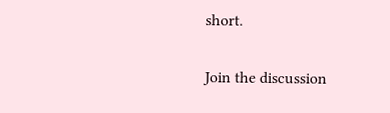short.

Join the discussion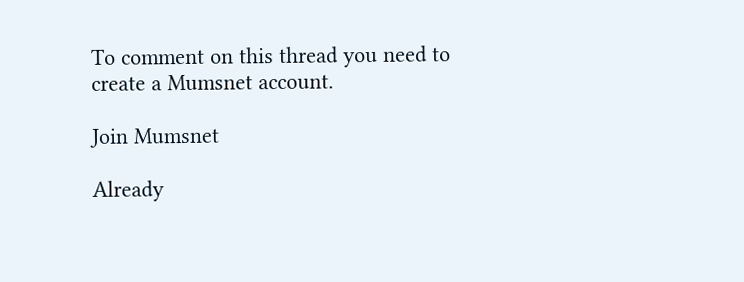To comment on this thread you need to create a Mumsnet account.

Join Mumsnet

Already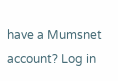have a Mumsnet account? Log in